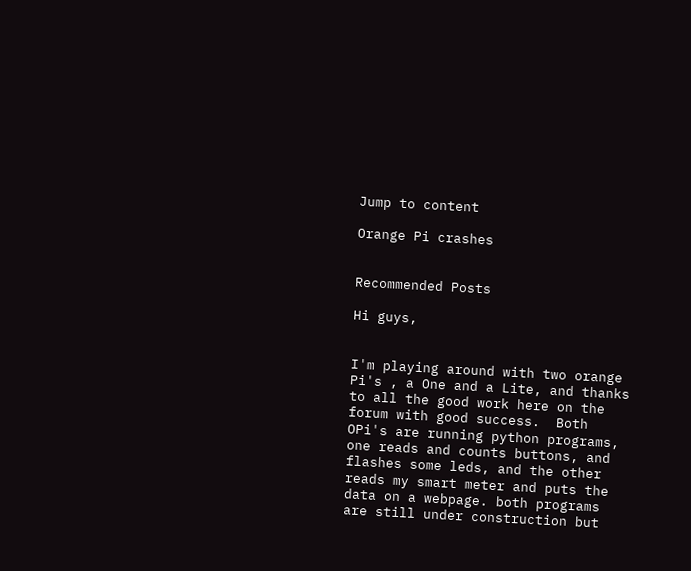Jump to content

Orange Pi crashes


Recommended Posts

Hi guys,


I'm playing around with two orange Pi's , a One and a Lite, and thanks to all the good work here on the forum with good success.  Both OPi's are running python programs, one reads and counts buttons, and flashes some leds, and the other reads my smart meter and puts the data on a webpage. both programs are still under construction but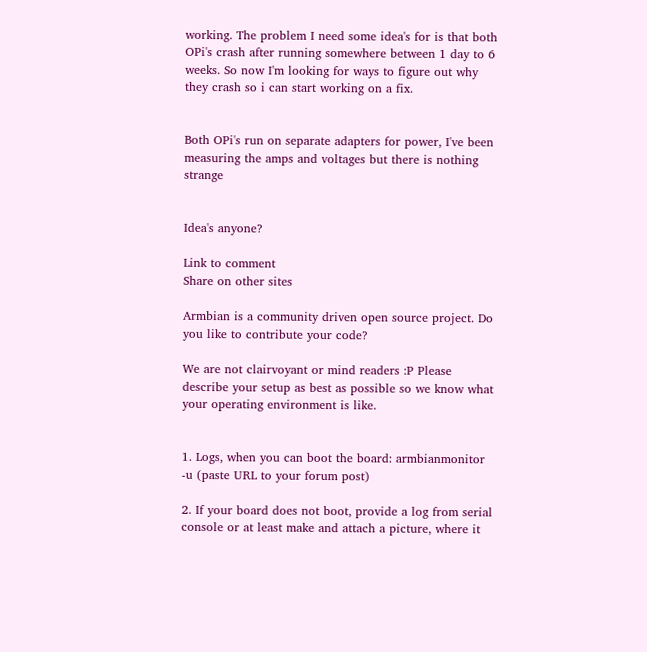working. The problem I need some idea's for is that both OPi's crash after running somewhere between 1 day to 6 weeks. So now I'm looking for ways to figure out why they crash so i can start working on a fix.


Both OPi's run on separate adapters for power, I've been measuring the amps and voltages but there is nothing strange


Idea's anyone?

Link to comment
Share on other sites

Armbian is a community driven open source project. Do you like to contribute your code?

We are not clairvoyant or mind readers :P Please describe your setup as best as possible so we know what your operating environment is like.


1. Logs, when you can boot the board: armbianmonitor -u (paste URL to your forum post)

2. If your board does not boot, provide a log from serial console or at least make and attach a picture, where it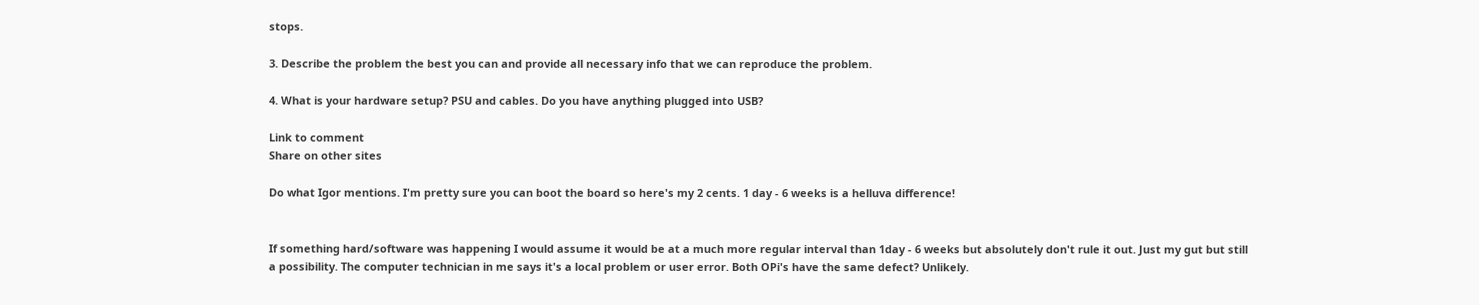stops.

3. Describe the problem the best you can and provide all necessary info that we can reproduce the problem.

4. What is your hardware setup? PSU and cables. Do you have anything plugged into USB?

Link to comment
Share on other sites

Do what Igor mentions. I'm pretty sure you can boot the board so here's my 2 cents. 1 day - 6 weeks is a helluva difference!


If something hard/software was happening I would assume it would be at a much more regular interval than 1day - 6 weeks but absolutely don't rule it out. Just my gut but still a possibility. The computer technician in me says it's a local problem or user error. Both OPi's have the same defect? Unlikely.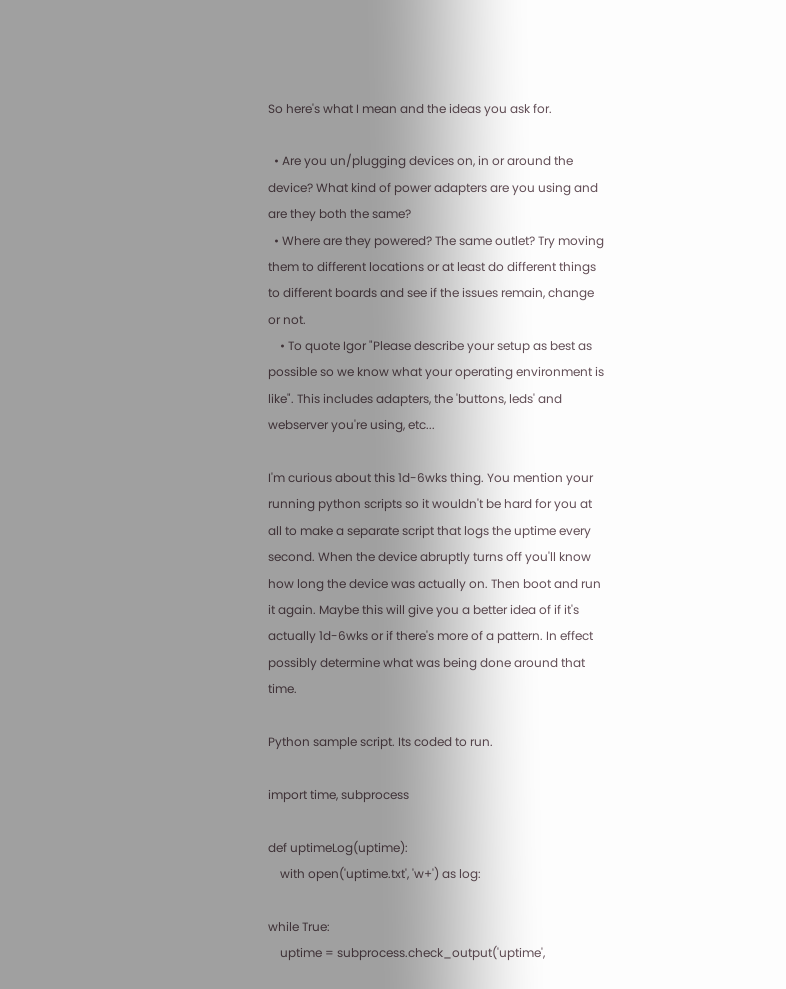So here's what I mean and the ideas you ask for.

  • Are you un/plugging devices on, in or around the device? What kind of power adapters are you using and are they both the same?
  • Where are they powered? The same outlet? Try moving them to different locations or at least do different things to different boards and see if the issues remain, change or not.
    • To quote Igor "Please describe your setup as best as possible so we know what your operating environment is like". This includes adapters, the 'buttons, leds' and webserver you're using, etc...

I'm curious about this 1d-6wks thing. You mention your running python scripts so it wouldn't be hard for you at all to make a separate script that logs the uptime every second. When the device abruptly turns off you'll know how long the device was actually on. Then boot and run it again. Maybe this will give you a better idea of if it's actually 1d-6wks or if there's more of a pattern. In effect possibly determine what was being done around that time.

Python sample script. Its coded to run.

import time, subprocess

def uptimeLog(uptime):
    with open('uptime.txt', 'w+') as log:

while True:
    uptime = subprocess.check_output('uptime',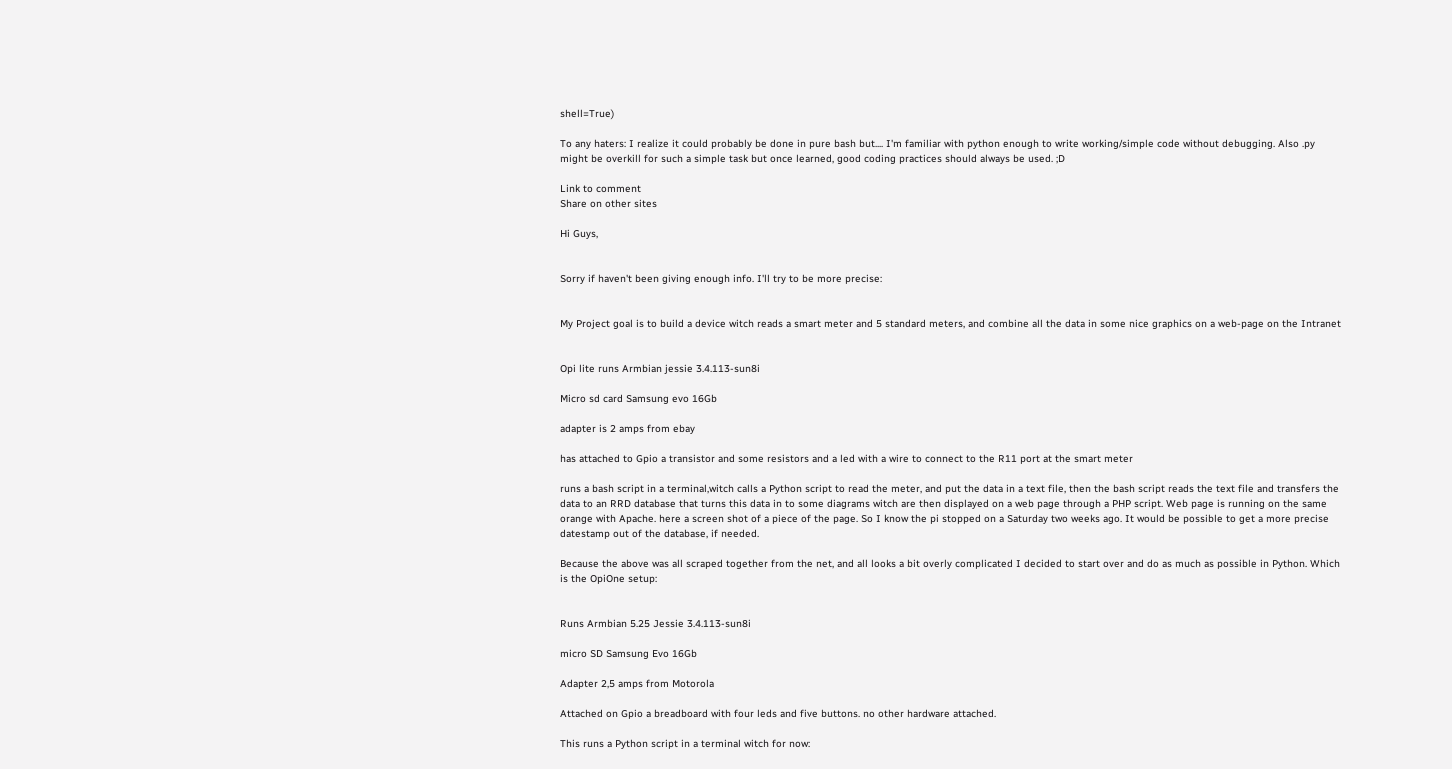shell=True)

To any haters: I realize it could probably be done in pure bash but.... I'm familiar with python enough to write working/simple code without debugging. Also .py might be overkill for such a simple task but once learned, good coding practices should always be used. ;D

Link to comment
Share on other sites

Hi Guys,


Sorry if haven't been giving enough info. I'll try to be more precise:


My Project goal is to build a device witch reads a smart meter and 5 standard meters, and combine all the data in some nice graphics on a web-page on the Intranet


Opi lite runs Armbian jessie 3.4.113-sun8i

Micro sd card Samsung evo 16Gb

adapter is 2 amps from ebay

has attached to Gpio a transistor and some resistors and a led with a wire to connect to the R11 port at the smart meter

runs a bash script in a terminal,witch calls a Python script to read the meter, and put the data in a text file, then the bash script reads the text file and transfers the data to an RRD database that turns this data in to some diagrams witch are then displayed on a web page through a PHP script. Web page is running on the same orange with Apache. here a screen shot of a piece of the page. So I know the pi stopped on a Saturday two weeks ago. It would be possible to get a more precise datestamp out of the database, if needed.

Because the above was all scraped together from the net, and all looks a bit overly complicated I decided to start over and do as much as possible in Python. Which is the OpiOne setup:


Runs Armbian 5.25 Jessie 3.4.113-sun8i

micro SD Samsung Evo 16Gb

Adapter 2,5 amps from Motorola

Attached on Gpio a breadboard with four leds and five buttons. no other hardware attached.

This runs a Python script in a terminal witch for now: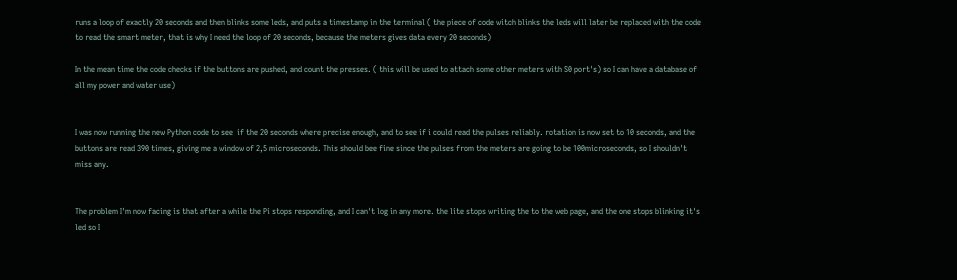runs a loop of exactly 20 seconds and then blinks some leds, and puts a timestamp in the terminal ( the piece of code witch blinks the leds will later be replaced with the code to read the smart meter, that is why I need the loop of 20 seconds, because the meters gives data every 20 seconds)

In the mean time the code checks if the buttons are pushed, and count the presses. ( this will be used to attach some other meters with S0 port's) so I can have a database of all my power and water use)


I was now running the new Python code to see  if the 20 seconds where precise enough, and to see if i could read the pulses reliably. rotation is now set to 10 seconds, and the buttons are read 390 times, giving me a window of 2,5 microseconds. This should bee fine since the pulses from the meters are going to be 100microseconds, so I shouldn't miss any.


The problem I'm now facing is that after a while the Pi stops responding, and I can't log in any more. the lite stops writing the to the web page, and the one stops blinking it's led so I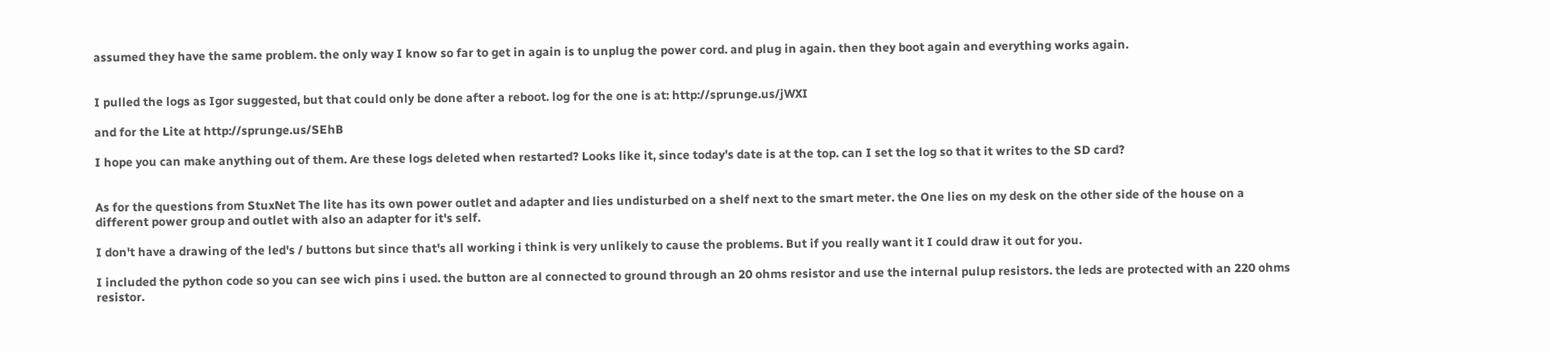assumed they have the same problem. the only way I know so far to get in again is to unplug the power cord. and plug in again. then they boot again and everything works again.


I pulled the logs as Igor suggested, but that could only be done after a reboot. log for the one is at: http://sprunge.us/jWXI

and for the Lite at http://sprunge.us/SEhB

I hope you can make anything out of them. Are these logs deleted when restarted? Looks like it, since today's date is at the top. can I set the log so that it writes to the SD card?


As for the questions from StuxNet The lite has its own power outlet and adapter and lies undisturbed on a shelf next to the smart meter. the One lies on my desk on the other side of the house on a different power group and outlet with also an adapter for it's self.

I don't have a drawing of the led's / buttons but since that's all working i think is very unlikely to cause the problems. But if you really want it I could draw it out for you.

I included the python code so you can see wich pins i used. the button are al connected to ground through an 20 ohms resistor and use the internal pulup resistors. the leds are protected with an 220 ohms resistor.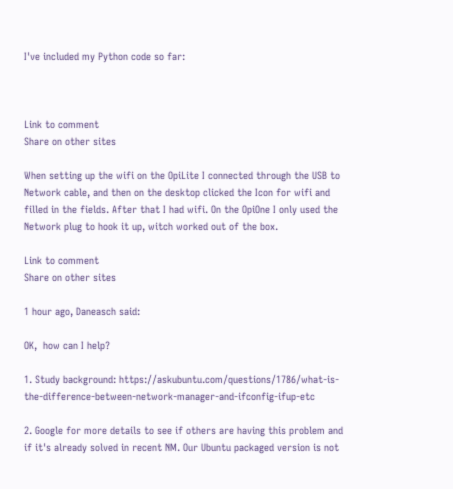I've included my Python code so far:



Link to comment
Share on other sites

When setting up the wifi on the OpiLite I connected through the USB to Network cable, and then on the desktop clicked the Icon for wifi and filled in the fields. After that I had wifi. On the OpiOne I only used the Network plug to hook it up, witch worked out of the box.

Link to comment
Share on other sites

1 hour ago, Daneasch said:

OK,  how can I help?

1. Study background: https://askubuntu.com/questions/1786/what-is-the-difference-between-network-manager-and-ifconfig-ifup-etc

2. Google for more details to see if others are having this problem and if it's already solved in recent NM. Our Ubuntu packaged version is not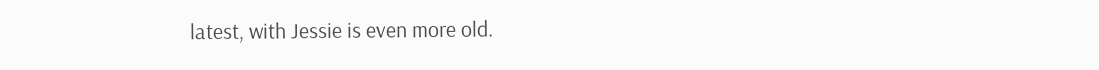latest, with Jessie is even more old.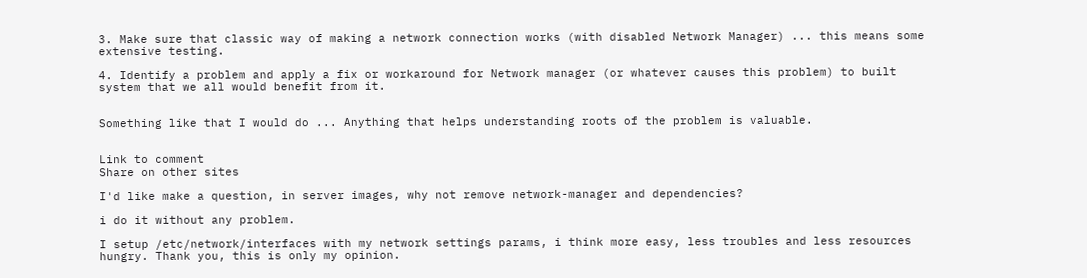3. Make sure that classic way of making a network connection works (with disabled Network Manager) ... this means some extensive testing.

4. Identify a problem and apply a fix or workaround for Network manager (or whatever causes this problem) to built system that we all would benefit from it.


Something like that I would do ... Anything that helps understanding roots of the problem is valuable.


Link to comment
Share on other sites

I'd like make a question, in server images, why not remove network-manager and dependencies?

i do it without any problem.

I setup /etc/network/interfaces with my network settings params, i think more easy, less troubles and less resources hungry. Thank you, this is only my opinion.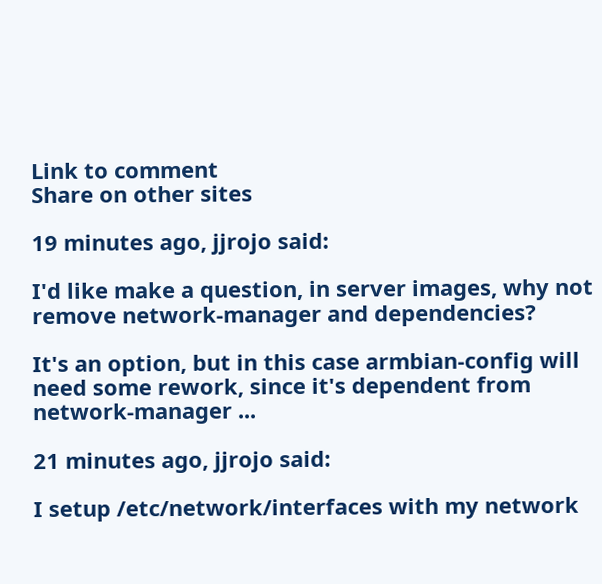Link to comment
Share on other sites

19 minutes ago, jjrojo said:

I'd like make a question, in server images, why not remove network-manager and dependencies?

It's an option, but in this case armbian-config will need some rework, since it's dependent from network-manager ...

21 minutes ago, jjrojo said:

I setup /etc/network/interfaces with my network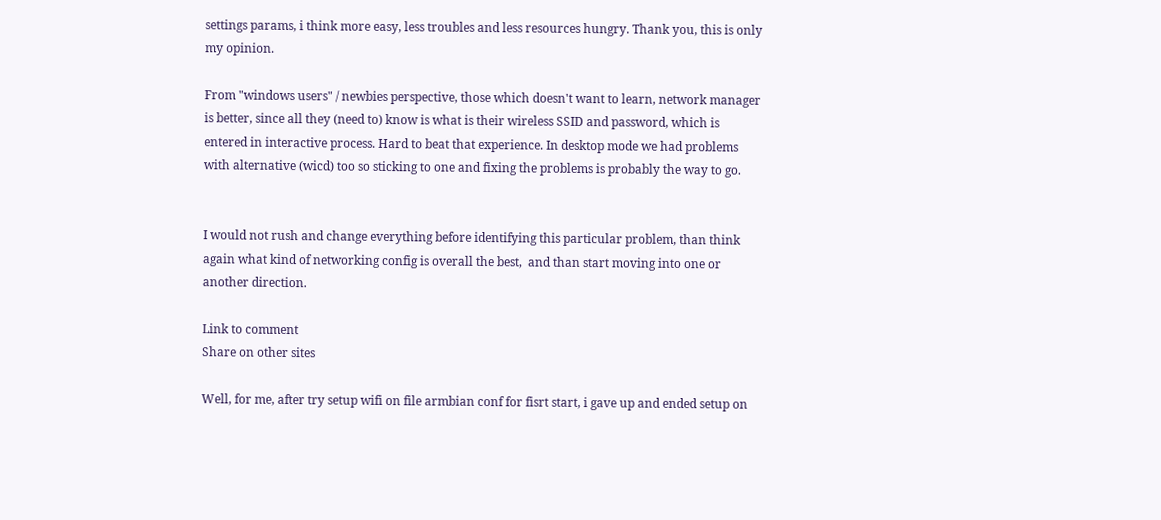settings params, i think more easy, less troubles and less resources hungry. Thank you, this is only my opinion.

From "windows users" / newbies perspective, those which doesn't want to learn, network manager is better, since all they (need to) know is what is their wireless SSID and password, which is entered in interactive process. Hard to beat that experience. In desktop mode we had problems with alternative (wicd) too so sticking to one and fixing the problems is probably the way to go.


I would not rush and change everything before identifying this particular problem, than think again what kind of networking config is overall the best,  and than start moving into one or another direction.

Link to comment
Share on other sites

Well, for me, after try setup wifi on file armbian conf for fisrt start, i gave up and ended setup on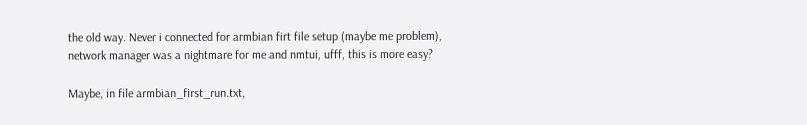the old way. Never i connected for armbian firt file setup (maybe me problem), network manager was a nightmare for me and nmtui, ufff, this is more easy?

Maybe, in file armbian_first_run.txt,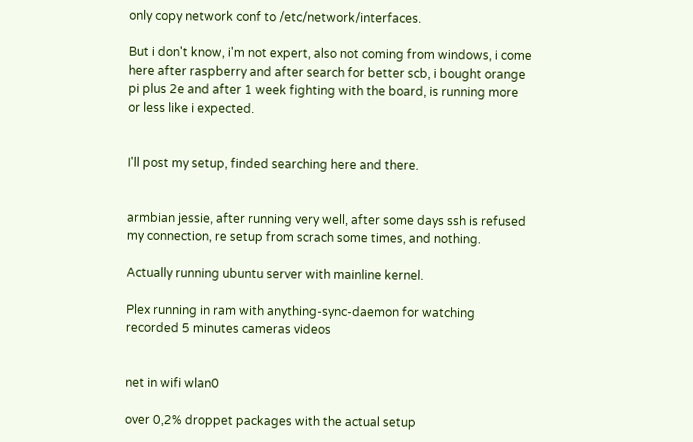only copy network conf to /etc/network/interfaces.

But i don't know, i'm not expert, also not coming from windows, i come here after raspberry and after search for better scb, i bought orange pi plus 2e and after 1 week fighting with the board, is running more or less like i expected.


I'll post my setup, finded searching here and there.


armbian jessie, after running very well, after some days ssh is refused my connection, re setup from scrach some times, and nothing.

Actually running ubuntu server with mainline kernel.

Plex running in ram with anything-sync-daemon for watching recorded 5 minutes cameras videos


net in wifi wlan0

over 0,2% droppet packages with the actual setup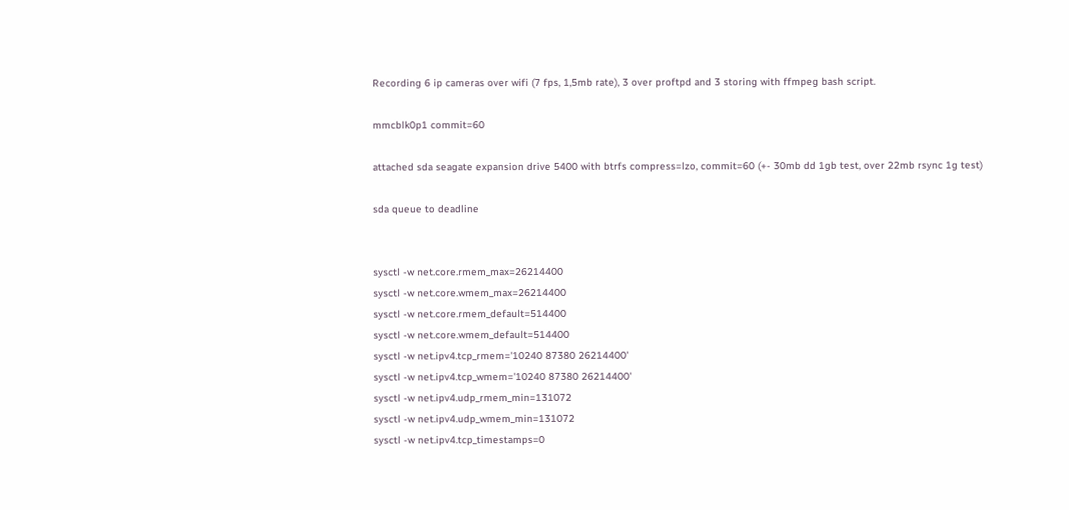Recording 6 ip cameras over wifi (7 fps, 1,5mb rate), 3 over proftpd and 3 storing with ffmpeg bash script.

mmcblk0p1 commit=60

attached sda seagate expansion drive 5400 with btrfs compress=lzo, commit=60 (+- 30mb dd 1gb test, over 22mb rsync 1g test)

sda queue to deadline


sysctl -w net.core.rmem_max=26214400
sysctl -w net.core.wmem_max=26214400
sysctl -w net.core.rmem_default=514400
sysctl -w net.core.wmem_default=514400
sysctl -w net.ipv4.tcp_rmem='10240 87380 26214400'
sysctl -w net.ipv4.tcp_wmem='10240 87380 26214400'
sysctl -w net.ipv4.udp_rmem_min=131072
sysctl -w net.ipv4.udp_wmem_min=131072
sysctl -w net.ipv4.tcp_timestamps=0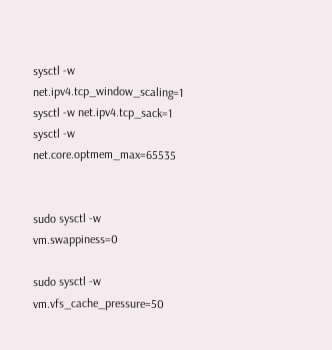sysctl -w net.ipv4.tcp_window_scaling=1
sysctl -w net.ipv4.tcp_sack=1
sysctl -w net.core.optmem_max=65535


sudo sysctl -w vm.swappiness=0

sudo sysctl -w vm.vfs_cache_pressure=50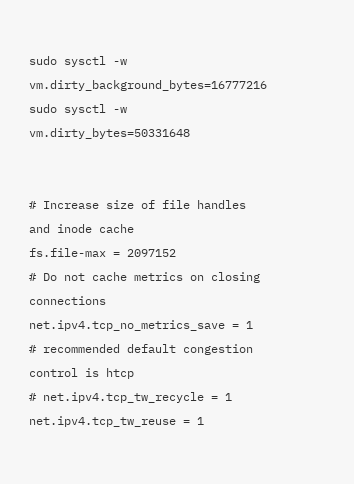sudo sysctl -w vm.dirty_background_bytes=16777216
sudo sysctl -w vm.dirty_bytes=50331648


# Increase size of file handles and inode cache
fs.file-max = 2097152
# Do not cache metrics on closing connections
net.ipv4.tcp_no_metrics_save = 1
# recommended default congestion control is htcp
# net.ipv4.tcp_tw_recycle = 1
net.ipv4.tcp_tw_reuse = 1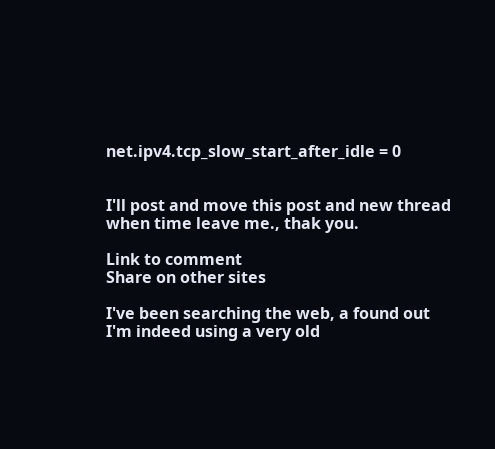net.ipv4.tcp_slow_start_after_idle = 0


I'll post and move this post and new thread when time leave me., thak you.

Link to comment
Share on other sites

I've been searching the web, a found out I'm indeed using a very old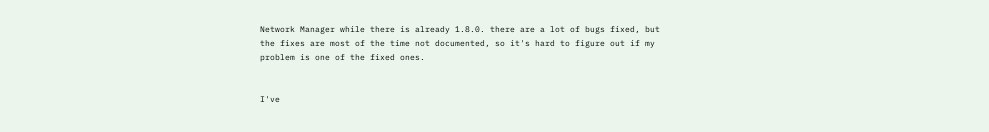Network Manager while there is already 1.8.0. there are a lot of bugs fixed, but the fixes are most of the time not documented, so it's hard to figure out if my problem is one of the fixed ones.


I've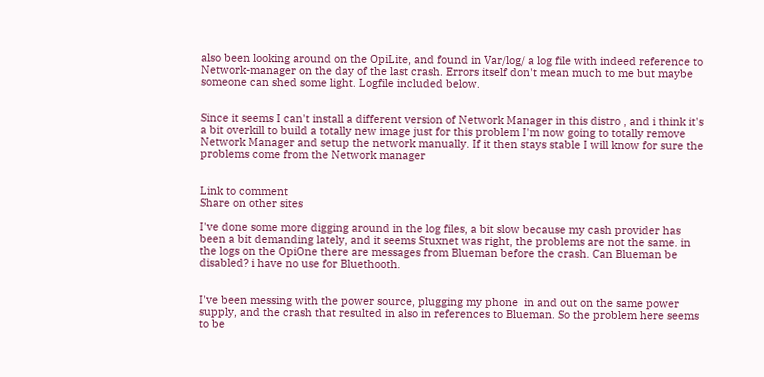also been looking around on the OpiLite, and found in Var/log/ a log file with indeed reference to Network-manager on the day of the last crash. Errors itself don't mean much to me but maybe someone can shed some light. Logfile included below.


Since it seems I can't install a different version of Network Manager in this distro , and i think it's a bit overkill to build a totally new image just for this problem I'm now going to totally remove Network Manager and setup the network manually. If it then stays stable I will know for sure the problems come from the Network manager


Link to comment
Share on other sites

I've done some more digging around in the log files, a bit slow because my cash provider has been a bit demanding lately, and it seems Stuxnet was right, the problems are not the same. in the logs on the OpiOne there are messages from Blueman before the crash. Can Blueman be disabled? i have no use for Bluethooth.


I've been messing with the power source, plugging my phone  in and out on the same power supply, and the crash that resulted in also in references to Blueman. So the problem here seems to be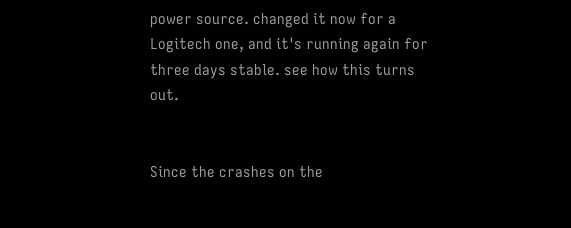power source. changed it now for a Logitech one, and it's running again for three days stable. see how this turns out.


Since the crashes on the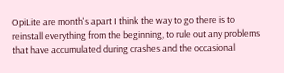OpiLite are month's apart I think the way to go there is to reinstall everything from the beginning, to rule out any problems that have accumulated during crashes and the occasional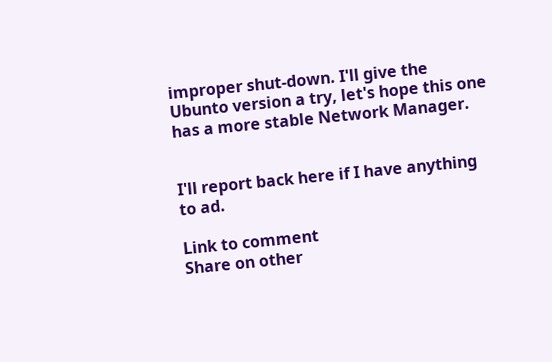improper shut-down. I'll give the Ubunto version a try, let's hope this one has a more stable Network Manager.


I'll report back here if I have anything to ad.

Link to comment
Share on other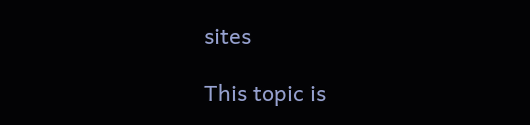sites

This topic is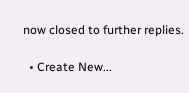now closed to further replies.

  • Create New...